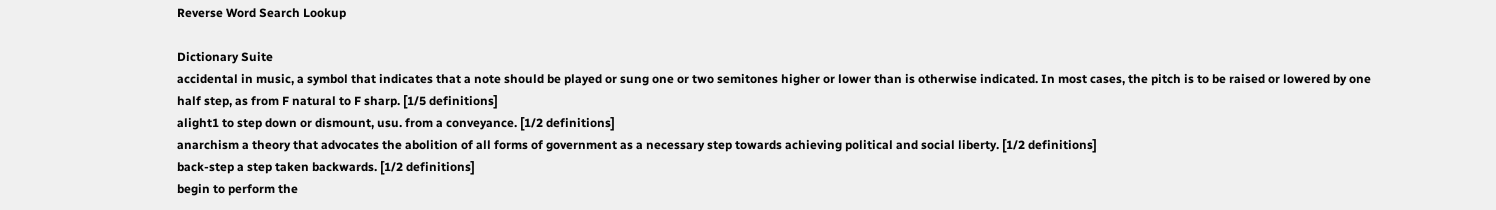Reverse Word Search Lookup

Dictionary Suite
accidental in music, a symbol that indicates that a note should be played or sung one or two semitones higher or lower than is otherwise indicated. In most cases, the pitch is to be raised or lowered by one half step, as from F natural to F sharp. [1/5 definitions]
alight1 to step down or dismount, usu. from a conveyance. [1/2 definitions]
anarchism a theory that advocates the abolition of all forms of government as a necessary step towards achieving political and social liberty. [1/2 definitions]
back-step a step taken backwards. [1/2 definitions]
begin to perform the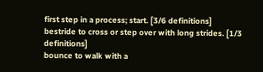first step in a process; start. [3/6 definitions]
bestride to cross or step over with long strides. [1/3 definitions]
bounce to walk with a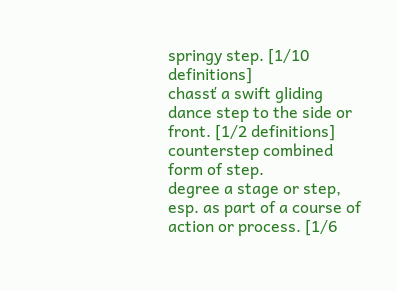springy step. [1/10 definitions]
chassť a swift gliding dance step to the side or front. [1/2 definitions]
counterstep combined form of step.
degree a stage or step, esp. as part of a course of action or process. [1/6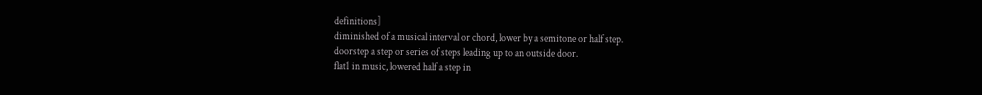definitions]
diminished of a musical interval or chord, lower by a semitone or half step.
doorstep a step or series of steps leading up to an outside door.
flat1 in music, lowered half a step in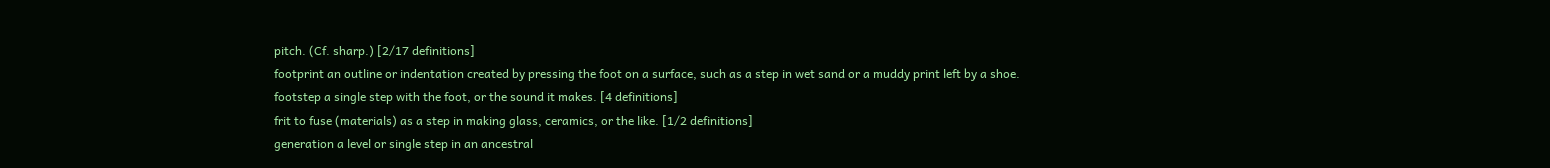pitch. (Cf. sharp.) [2/17 definitions]
footprint an outline or indentation created by pressing the foot on a surface, such as a step in wet sand or a muddy print left by a shoe.
footstep a single step with the foot, or the sound it makes. [4 definitions]
frit to fuse (materials) as a step in making glass, ceramics, or the like. [1/2 definitions]
generation a level or single step in an ancestral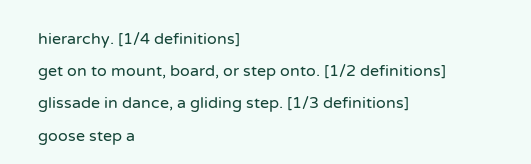hierarchy. [1/4 definitions]
get on to mount, board, or step onto. [1/2 definitions]
glissade in dance, a gliding step. [1/3 definitions]
goose step a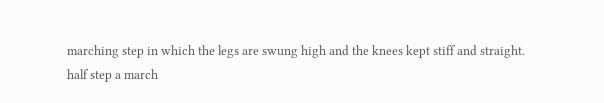marching step in which the legs are swung high and the knees kept stiff and straight.
half step a march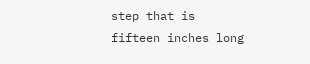step that is fifteen inches long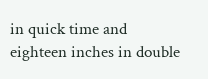in quick time and eighteen inches in double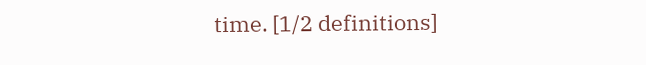time. [1/2 definitions]